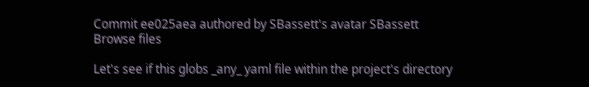Commit ee025aea authored by SBassett's avatar SBassett
Browse files

Let's see if this globs _any_ yaml file within the project's directory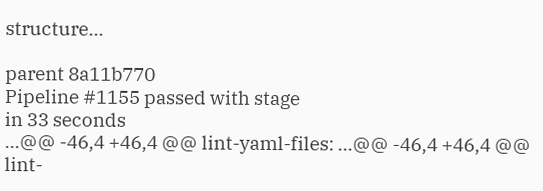structure...

parent 8a11b770
Pipeline #1155 passed with stage
in 33 seconds
...@@ -46,4 +46,4 @@ lint-yaml-files: ...@@ -46,4 +46,4 @@ lint-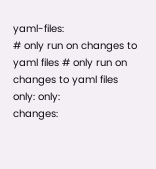yaml-files:
# only run on changes to yaml files # only run on changes to yaml files
only: only:
changes: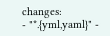changes:
- "*.{yml,yaml}" -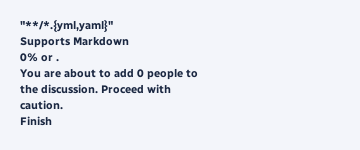"**/*.{yml,yaml}"
Supports Markdown
0% or .
You are about to add 0 people to the discussion. Proceed with caution.
Finish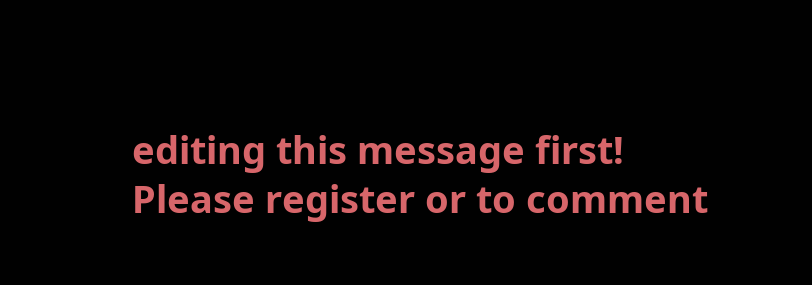editing this message first!
Please register or to comment